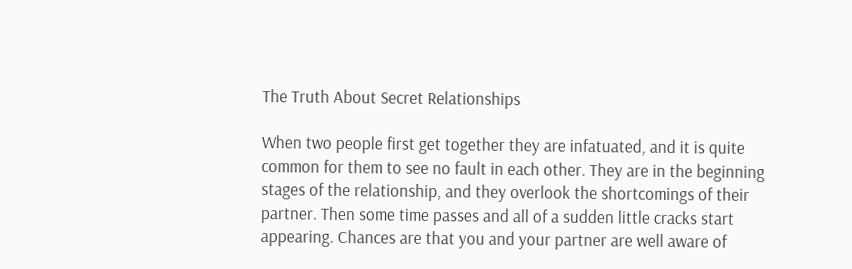The Truth About Secret Relationships

When two people first get together they are infatuated, and it is quite common for them to see no fault in each other. They are in the beginning stages of the relationship, and they overlook the shortcomings of their partner. Then some time passes and all of a sudden little cracks start appearing. Chances are that you and your partner are well aware of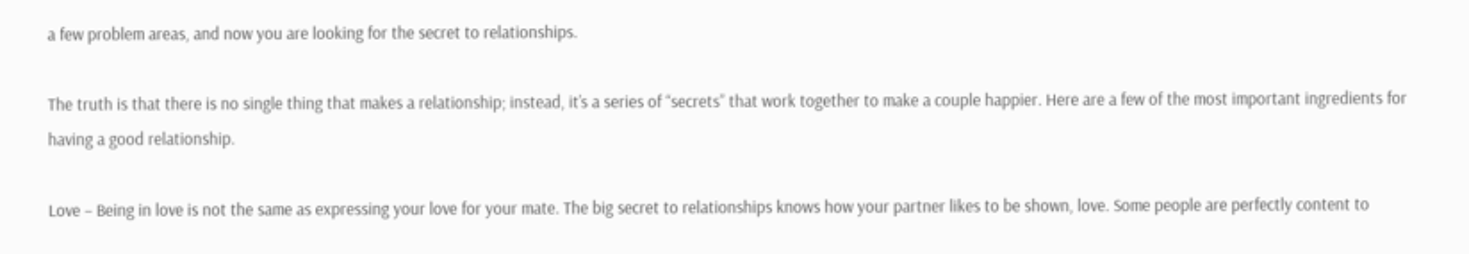a few problem areas, and now you are looking for the secret to relationships.

The truth is that there is no single thing that makes a relationship; instead, it’s a series of “secrets” that work together to make a couple happier. Here are a few of the most important ingredients for having a good relationship.

Love – Being in love is not the same as expressing your love for your mate. The big secret to relationships knows how your partner likes to be shown, love. Some people are perfectly content to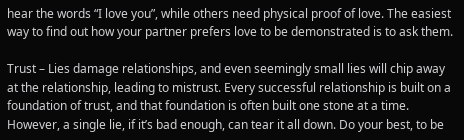hear the words “I love you”, while others need physical proof of love. The easiest way to find out how your partner prefers love to be demonstrated is to ask them.

Trust – Lies damage relationships, and even seemingly small lies will chip away at the relationship, leading to mistrust. Every successful relationship is built on a foundation of trust, and that foundation is often built one stone at a time. However, a single lie, if it’s bad enough, can tear it all down. Do your best, to be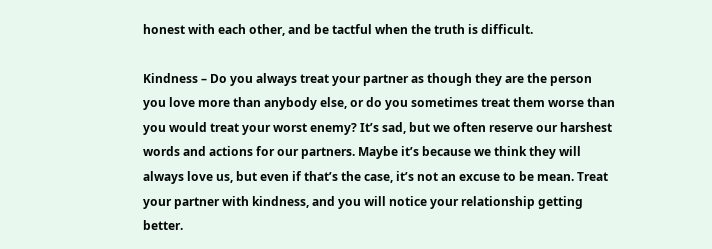honest with each other, and be tactful when the truth is difficult.

Kindness – Do you always treat your partner as though they are the person you love more than anybody else, or do you sometimes treat them worse than you would treat your worst enemy? It’s sad, but we often reserve our harshest words and actions for our partners. Maybe it’s because we think they will always love us, but even if that’s the case, it’s not an excuse to be mean. Treat your partner with kindness, and you will notice your relationship getting better.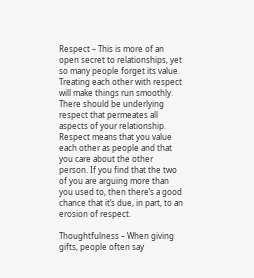Respect – This is more of an open secret to relationships, yet so many people forget its value. Treating each other with respect will make things run smoothly. There should be underlying respect that permeates all aspects of your relationship. Respect means that you value each other as people and that you care about the other person. If you find that the two of you are arguing more than you used to, then there’s a good chance that it’s due, in part, to an erosion of respect.

Thoughtfulness – When giving gifts, people often say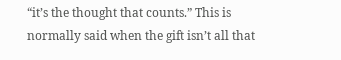“it’s the thought that counts.” This is normally said when the gift isn’t all that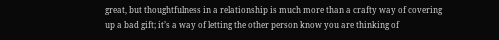great, but thoughtfulness in a relationship is much more than a crafty way of covering up a bad gift; it’s a way of letting the other person know you are thinking of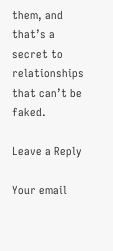them, and that’s a secret to relationships that can’t be faked.

Leave a Reply

Your email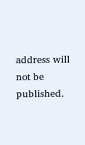address will not be published.